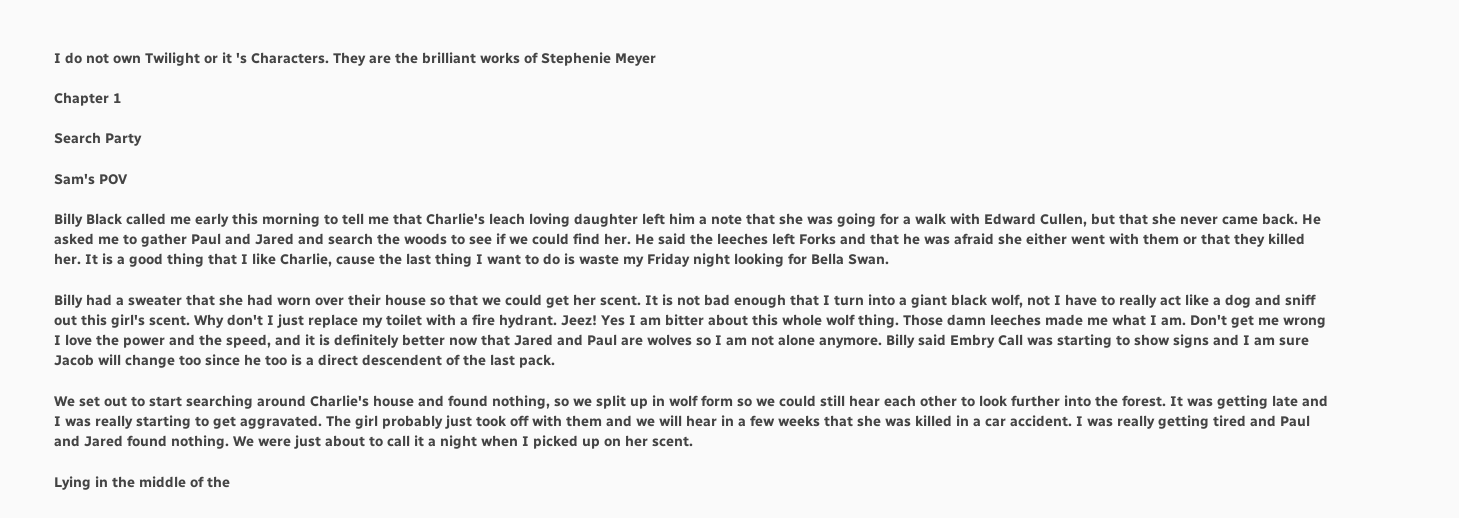I do not own Twilight or it 's Characters. They are the brilliant works of Stephenie Meyer

Chapter 1

Search Party

Sam's POV

Billy Black called me early this morning to tell me that Charlie's leach loving daughter left him a note that she was going for a walk with Edward Cullen, but that she never came back. He asked me to gather Paul and Jared and search the woods to see if we could find her. He said the leeches left Forks and that he was afraid she either went with them or that they killed her. It is a good thing that I like Charlie, cause the last thing I want to do is waste my Friday night looking for Bella Swan.

Billy had a sweater that she had worn over their house so that we could get her scent. It is not bad enough that I turn into a giant black wolf, not I have to really act like a dog and sniff out this girl's scent. Why don't I just replace my toilet with a fire hydrant. Jeez! Yes I am bitter about this whole wolf thing. Those damn leeches made me what I am. Don't get me wrong I love the power and the speed, and it is definitely better now that Jared and Paul are wolves so I am not alone anymore. Billy said Embry Call was starting to show signs and I am sure Jacob will change too since he too is a direct descendent of the last pack.

We set out to start searching around Charlie's house and found nothing, so we split up in wolf form so we could still hear each other to look further into the forest. It was getting late and I was really starting to get aggravated. The girl probably just took off with them and we will hear in a few weeks that she was killed in a car accident. I was really getting tired and Paul and Jared found nothing. We were just about to call it a night when I picked up on her scent.

Lying in the middle of the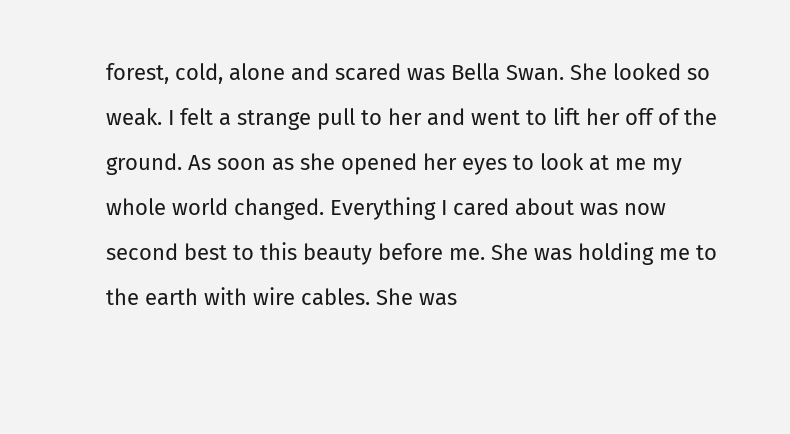forest, cold, alone and scared was Bella Swan. She looked so weak. I felt a strange pull to her and went to lift her off of the ground. As soon as she opened her eyes to look at me my whole world changed. Everything I cared about was now second best to this beauty before me. She was holding me to the earth with wire cables. She was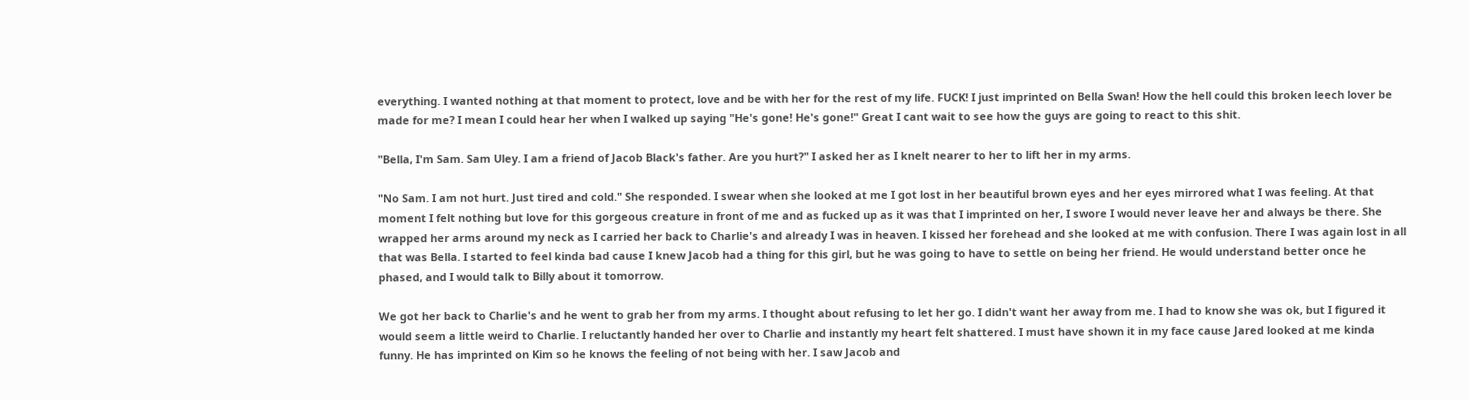everything. I wanted nothing at that moment to protect, love and be with her for the rest of my life. FUCK! I just imprinted on Bella Swan! How the hell could this broken leech lover be made for me? I mean I could hear her when I walked up saying "He's gone! He's gone!" Great I cant wait to see how the guys are going to react to this shit.

"Bella, I'm Sam. Sam Uley. I am a friend of Jacob Black's father. Are you hurt?" I asked her as I knelt nearer to her to lift her in my arms.

"No Sam. I am not hurt. Just tired and cold." She responded. I swear when she looked at me I got lost in her beautiful brown eyes and her eyes mirrored what I was feeling. At that moment I felt nothing but love for this gorgeous creature in front of me and as fucked up as it was that I imprinted on her, I swore I would never leave her and always be there. She wrapped her arms around my neck as I carried her back to Charlie's and already I was in heaven. I kissed her forehead and she looked at me with confusion. There I was again lost in all that was Bella. I started to feel kinda bad cause I knew Jacob had a thing for this girl, but he was going to have to settle on being her friend. He would understand better once he phased, and I would talk to Billy about it tomorrow.

We got her back to Charlie's and he went to grab her from my arms. I thought about refusing to let her go. I didn't want her away from me. I had to know she was ok, but I figured it would seem a little weird to Charlie. I reluctantly handed her over to Charlie and instantly my heart felt shattered. I must have shown it in my face cause Jared looked at me kinda funny. He has imprinted on Kim so he knows the feeling of not being with her. I saw Jacob and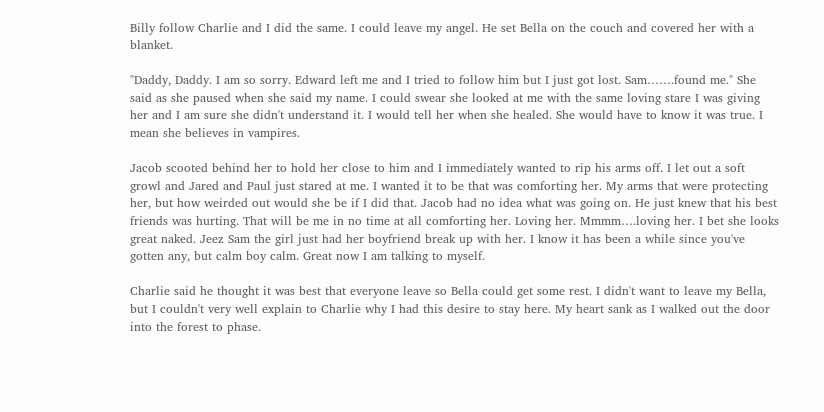Billy follow Charlie and I did the same. I could leave my angel. He set Bella on the couch and covered her with a blanket.

"Daddy, Daddy. I am so sorry. Edward left me and I tried to follow him but I just got lost. Sam…….found me." She said as she paused when she said my name. I could swear she looked at me with the same loving stare I was giving her and I am sure she didn't understand it. I would tell her when she healed. She would have to know it was true. I mean she believes in vampires.

Jacob scooted behind her to hold her close to him and I immediately wanted to rip his arms off. I let out a soft growl and Jared and Paul just stared at me. I wanted it to be that was comforting her. My arms that were protecting her, but how weirded out would she be if I did that. Jacob had no idea what was going on. He just knew that his best friends was hurting. That will be me in no time at all comforting her. Loving her. Mmmm….loving her. I bet she looks great naked. Jeez Sam the girl just had her boyfriend break up with her. I know it has been a while since you've gotten any, but calm boy calm. Great now I am talking to myself.

Charlie said he thought it was best that everyone leave so Bella could get some rest. I didn't want to leave my Bella, but I couldn't very well explain to Charlie why I had this desire to stay here. My heart sank as I walked out the door into the forest to phase.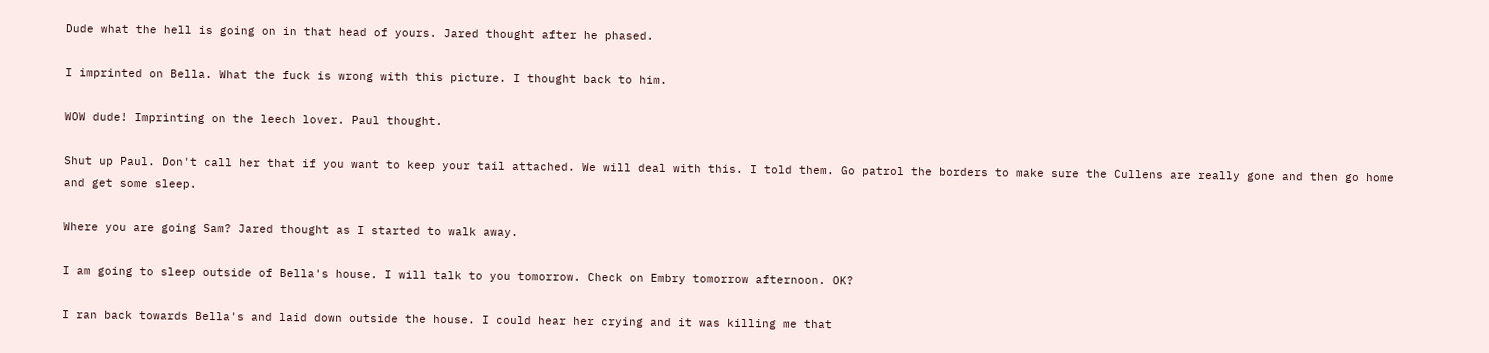Dude what the hell is going on in that head of yours. Jared thought after he phased.

I imprinted on Bella. What the fuck is wrong with this picture. I thought back to him.

WOW dude! Imprinting on the leech lover. Paul thought.

Shut up Paul. Don't call her that if you want to keep your tail attached. We will deal with this. I told them. Go patrol the borders to make sure the Cullens are really gone and then go home and get some sleep.

Where you are going Sam? Jared thought as I started to walk away.

I am going to sleep outside of Bella's house. I will talk to you tomorrow. Check on Embry tomorrow afternoon. OK?

I ran back towards Bella's and laid down outside the house. I could hear her crying and it was killing me that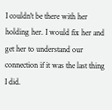I couldn't be there with her holding her. I would fix her and get her to understand our connection if it was the last thing I did.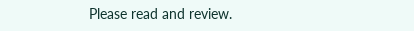Please read and review.